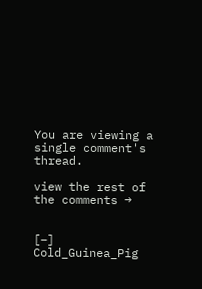You are viewing a single comment's thread.

view the rest of the comments →


[–] Cold_Guinea_Pig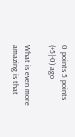0 points 5 points (+5|-0) ago

What is even more amazing is that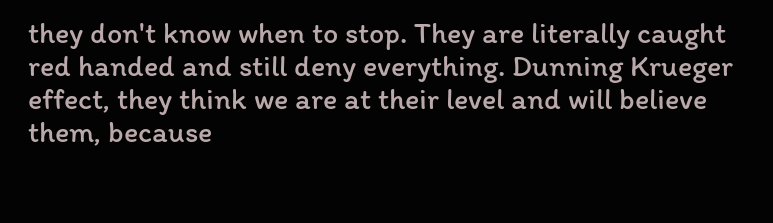they don't know when to stop. They are literally caught red handed and still deny everything. Dunning Krueger effect, they think we are at their level and will believe them, because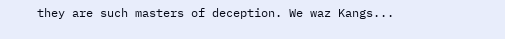they are such masters of deception. We waz Kangs...